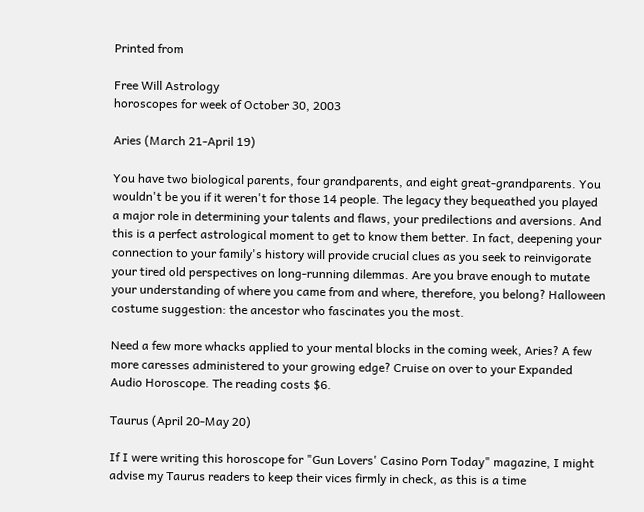Printed from

Free Will Astrology
horoscopes for week of October 30, 2003

Aries (March 21-April 19)

You have two biological parents, four grandparents, and eight great-grandparents. You wouldn't be you if it weren't for those 14 people. The legacy they bequeathed you played a major role in determining your talents and flaws, your predilections and aversions. And this is a perfect astrological moment to get to know them better. In fact, deepening your connection to your family's history will provide crucial clues as you seek to reinvigorate your tired old perspectives on long-running dilemmas. Are you brave enough to mutate your understanding of where you came from and where, therefore, you belong? Halloween costume suggestion: the ancestor who fascinates you the most.

Need a few more whacks applied to your mental blocks in the coming week, Aries? A few more caresses administered to your growing edge? Cruise on over to your Expanded Audio Horoscope. The reading costs $6.

Taurus (April 20-May 20)

If I were writing this horoscope for "Gun Lovers' Casino Porn Today" magazine, I might advise my Taurus readers to keep their vices firmly in check, as this is a time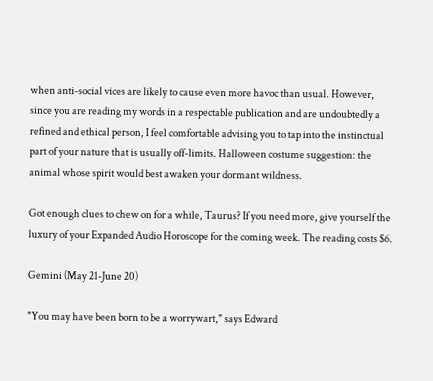when anti-social vices are likely to cause even more havoc than usual. However, since you are reading my words in a respectable publication and are undoubtedly a refined and ethical person, I feel comfortable advising you to tap into the instinctual part of your nature that is usually off-limits. Halloween costume suggestion: the animal whose spirit would best awaken your dormant wildness.

Got enough clues to chew on for a while, Taurus? If you need more, give yourself the luxury of your Expanded Audio Horoscope for the coming week. The reading costs $6.

Gemini (May 21-June 20)

"You may have been born to be a worrywart," says Edward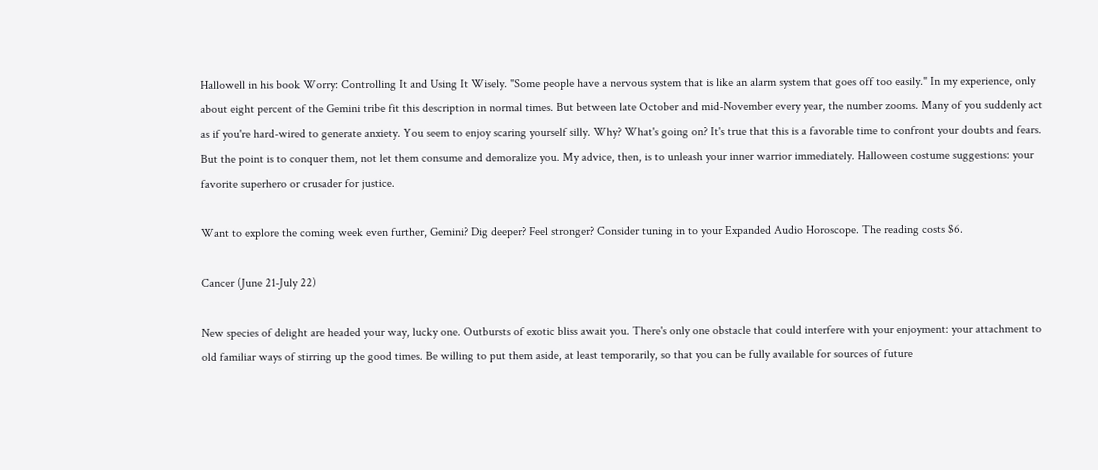Hallowell in his book Worry: Controlling It and Using It Wisely. "Some people have a nervous system that is like an alarm system that goes off too easily." In my experience, only about eight percent of the Gemini tribe fit this description in normal times. But between late October and mid-November every year, the number zooms. Many of you suddenly act as if you're hard-wired to generate anxiety. You seem to enjoy scaring yourself silly. Why? What's going on? It's true that this is a favorable time to confront your doubts and fears. But the point is to conquer them, not let them consume and demoralize you. My advice, then, is to unleash your inner warrior immediately. Halloween costume suggestions: your favorite superhero or crusader for justice.

Want to explore the coming week even further, Gemini? Dig deeper? Feel stronger? Consider tuning in to your Expanded Audio Horoscope. The reading costs $6.

Cancer (June 21-July 22)

New species of delight are headed your way, lucky one. Outbursts of exotic bliss await you. There's only one obstacle that could interfere with your enjoyment: your attachment to old familiar ways of stirring up the good times. Be willing to put them aside, at least temporarily, so that you can be fully available for sources of future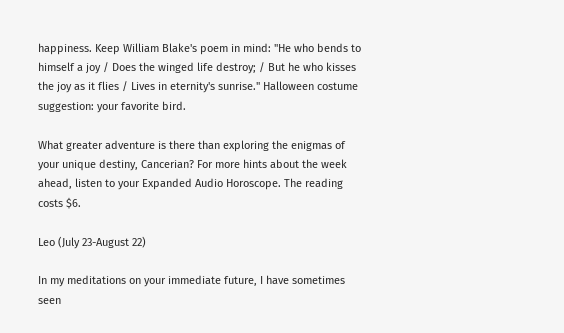happiness. Keep William Blake's poem in mind: "He who bends to himself a joy / Does the winged life destroy; / But he who kisses the joy as it flies / Lives in eternity's sunrise." Halloween costume suggestion: your favorite bird.

What greater adventure is there than exploring the enigmas of your unique destiny, Cancerian? For more hints about the week ahead, listen to your Expanded Audio Horoscope. The reading costs $6.

Leo (July 23-August 22)

In my meditations on your immediate future, I have sometimes seen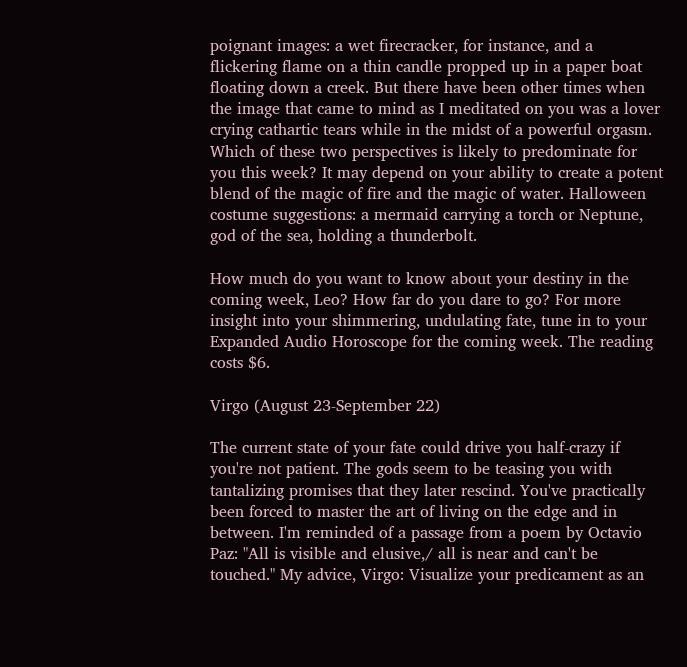poignant images: a wet firecracker, for instance, and a flickering flame on a thin candle propped up in a paper boat floating down a creek. But there have been other times when the image that came to mind as I meditated on you was a lover crying cathartic tears while in the midst of a powerful orgasm. Which of these two perspectives is likely to predominate for you this week? It may depend on your ability to create a potent blend of the magic of fire and the magic of water. Halloween costume suggestions: a mermaid carrying a torch or Neptune, god of the sea, holding a thunderbolt.

How much do you want to know about your destiny in the coming week, Leo? How far do you dare to go? For more insight into your shimmering, undulating fate, tune in to your Expanded Audio Horoscope for the coming week. The reading costs $6.

Virgo (August 23-September 22)

The current state of your fate could drive you half-crazy if you're not patient. The gods seem to be teasing you with tantalizing promises that they later rescind. You've practically been forced to master the art of living on the edge and in between. I'm reminded of a passage from a poem by Octavio Paz: "All is visible and elusive,/ all is near and can't be touched." My advice, Virgo: Visualize your predicament as an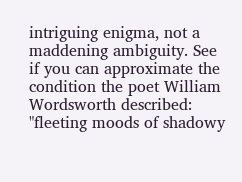intriguing enigma, not a maddening ambiguity. See if you can approximate the condition the poet William Wordsworth described: "fleeting moods of shadowy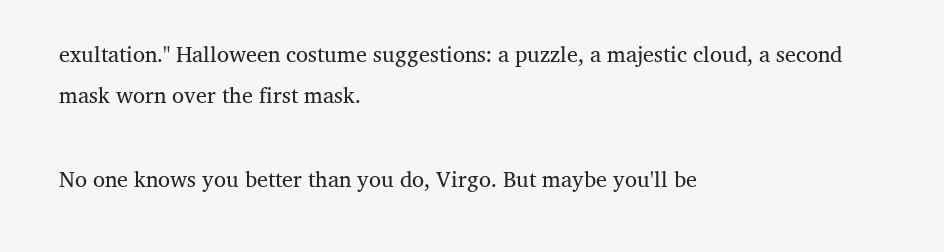exultation." Halloween costume suggestions: a puzzle, a majestic cloud, a second mask worn over the first mask.

No one knows you better than you do, Virgo. But maybe you'll be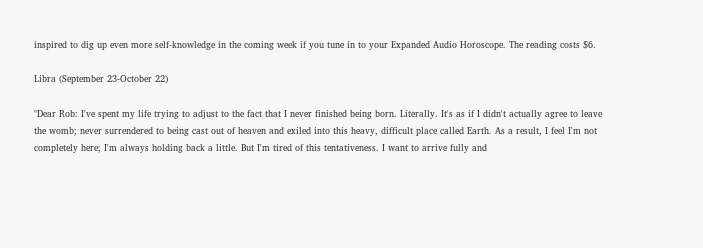inspired to dig up even more self-knowledge in the coming week if you tune in to your Expanded Audio Horoscope. The reading costs $6.

Libra (September 23-October 22)

"Dear Rob: I've spent my life trying to adjust to the fact that I never finished being born. Literally. It's as if I didn't actually agree to leave the womb; never surrendered to being cast out of heaven and exiled into this heavy, difficult place called Earth. As a result, I feel I'm not completely here; I'm always holding back a little. But I'm tired of this tentativeness. I want to arrive fully and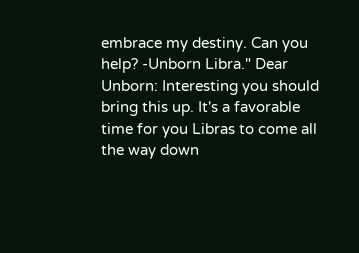embrace my destiny. Can you help? -Unborn Libra." Dear Unborn: Interesting you should bring this up. It's a favorable time for you Libras to come all the way down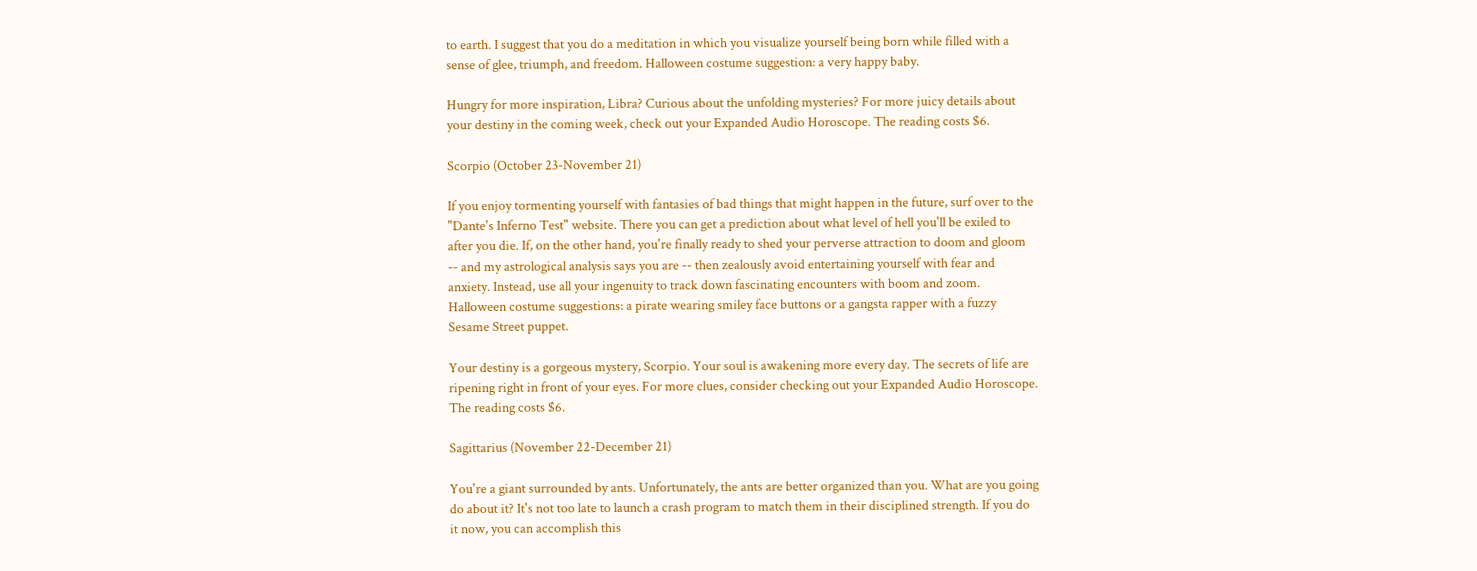to earth. I suggest that you do a meditation in which you visualize yourself being born while filled with a sense of glee, triumph, and freedom. Halloween costume suggestion: a very happy baby.

Hungry for more inspiration, Libra? Curious about the unfolding mysteries? For more juicy details about your destiny in the coming week, check out your Expanded Audio Horoscope. The reading costs $6.

Scorpio (October 23-November 21)

If you enjoy tormenting yourself with fantasies of bad things that might happen in the future, surf over to the "Dante's Inferno Test" website. There you can get a prediction about what level of hell you'll be exiled to after you die. If, on the other hand, you're finally ready to shed your perverse attraction to doom and gloom -- and my astrological analysis says you are -- then zealously avoid entertaining yourself with fear and anxiety. Instead, use all your ingenuity to track down fascinating encounters with boom and zoom. Halloween costume suggestions: a pirate wearing smiley face buttons or a gangsta rapper with a fuzzy Sesame Street puppet.

Your destiny is a gorgeous mystery, Scorpio. Your soul is awakening more every day. The secrets of life are ripening right in front of your eyes. For more clues, consider checking out your Expanded Audio Horoscope. The reading costs $6.

Sagittarius (November 22-December 21)

You're a giant surrounded by ants. Unfortunately, the ants are better organized than you. What are you going do about it? It's not too late to launch a crash program to match them in their disciplined strength. If you do it now, you can accomplish this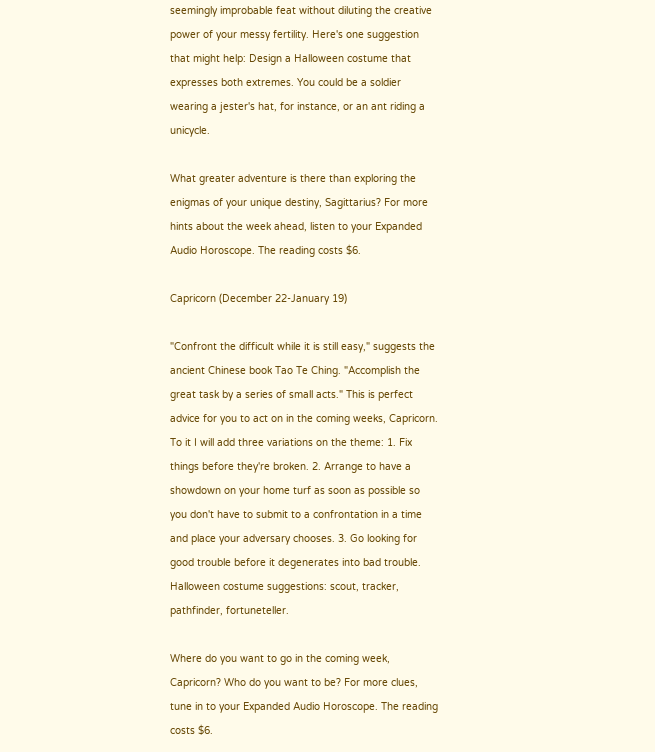seemingly improbable feat without diluting the creative power of your messy fertility. Here's one suggestion that might help: Design a Halloween costume that expresses both extremes. You could be a soldier wearing a jester's hat, for instance, or an ant riding a unicycle.

What greater adventure is there than exploring the enigmas of your unique destiny, Sagittarius? For more hints about the week ahead, listen to your Expanded Audio Horoscope. The reading costs $6.

Capricorn (December 22-January 19)

"Confront the difficult while it is still easy," suggests the ancient Chinese book Tao Te Ching. "Accomplish the great task by a series of small acts." This is perfect advice for you to act on in the coming weeks, Capricorn. To it I will add three variations on the theme: 1. Fix things before they're broken. 2. Arrange to have a showdown on your home turf as soon as possible so you don't have to submit to a confrontation in a time and place your adversary chooses. 3. Go looking for good trouble before it degenerates into bad trouble. Halloween costume suggestions: scout, tracker, pathfinder, fortuneteller.

Where do you want to go in the coming week, Capricorn? Who do you want to be? For more clues, tune in to your Expanded Audio Horoscope. The reading costs $6.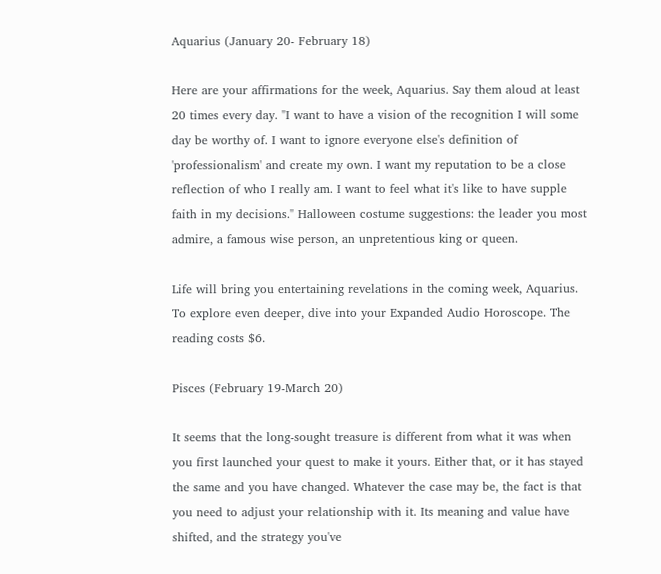Aquarius (January 20- February 18)

Here are your affirmations for the week, Aquarius. Say them aloud at least 20 times every day. "I want to have a vision of the recognition I will some day be worthy of. I want to ignore everyone else's definition of 'professionalism' and create my own. I want my reputation to be a close reflection of who I really am. I want to feel what it's like to have supple faith in my decisions." Halloween costume suggestions: the leader you most admire, a famous wise person, an unpretentious king or queen.

Life will bring you entertaining revelations in the coming week, Aquarius. To explore even deeper, dive into your Expanded Audio Horoscope. The reading costs $6.

Pisces (February 19-March 20)

It seems that the long-sought treasure is different from what it was when you first launched your quest to make it yours. Either that, or it has stayed the same and you have changed. Whatever the case may be, the fact is that you need to adjust your relationship with it. Its meaning and value have shifted, and the strategy you've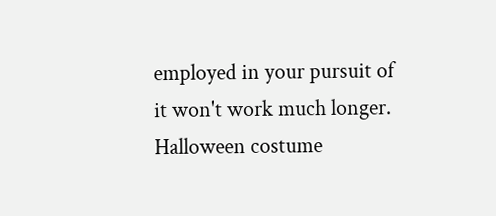employed in your pursuit of it won't work much longer. Halloween costume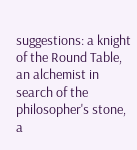suggestions: a knight of the Round Table, an alchemist in search of the philosopher's stone, a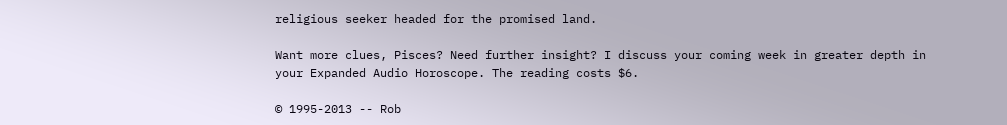religious seeker headed for the promised land.

Want more clues, Pisces? Need further insight? I discuss your coming week in greater depth in your Expanded Audio Horoscope. The reading costs $6.

© 1995-2013 -- Rob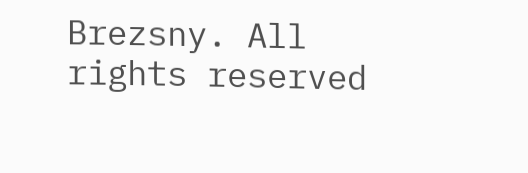Brezsny. All rights reserved